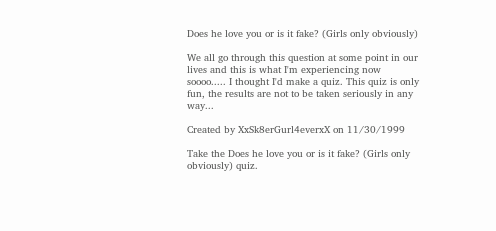Does he love you or is it fake? (Girls only obviously)

We all go through this question at some point in our lives and this is what I'm experiencing now soooo..... I thought I'd make a quiz. This quiz is only fun, the results are not to be taken seriously in any way...

Created by XxSk8erGurl4everxX on 11/30/1999

Take the Does he love you or is it fake? (Girls only obviously) quiz.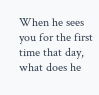When he sees you for the first time that day, what does he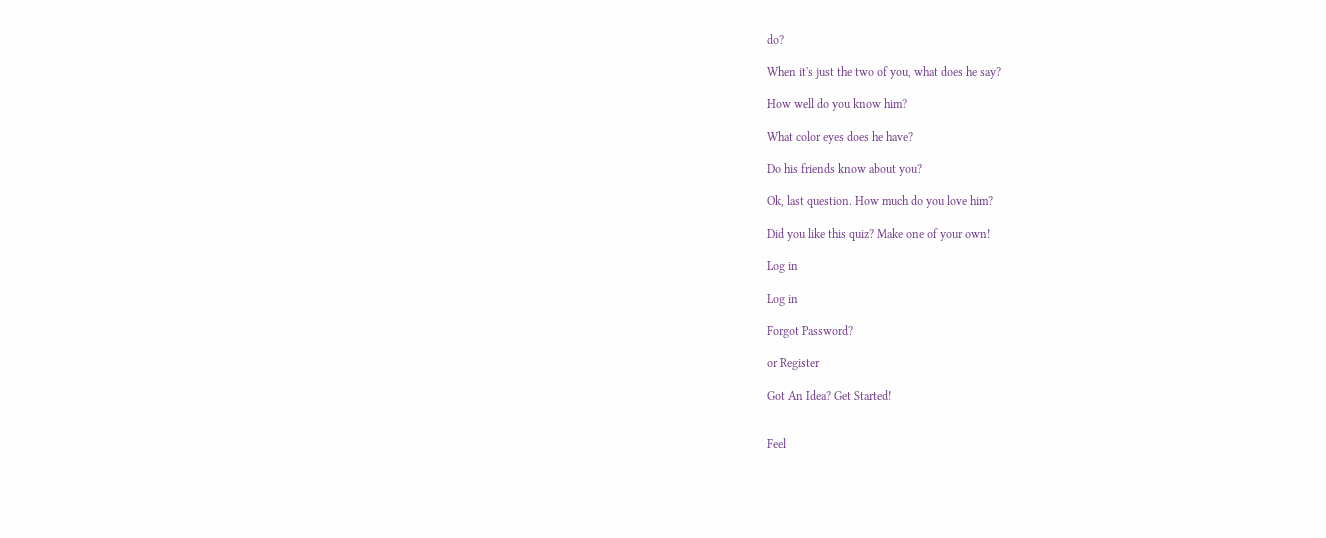do?

When it's just the two of you, what does he say?

How well do you know him?

What color eyes does he have?

Do his friends know about you?

Ok, last question. How much do you love him?

Did you like this quiz? Make one of your own!

Log in

Log in

Forgot Password?

or Register

Got An Idea? Get Started!


Feel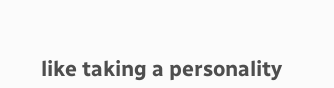like taking a personality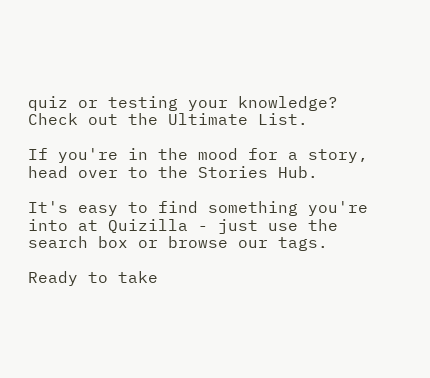quiz or testing your knowledge? Check out the Ultimate List.

If you're in the mood for a story, head over to the Stories Hub.

It's easy to find something you're into at Quizilla - just use the search box or browse our tags.

Ready to take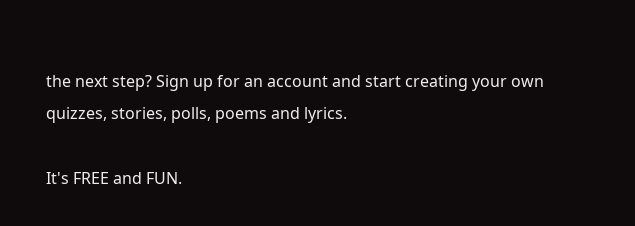the next step? Sign up for an account and start creating your own quizzes, stories, polls, poems and lyrics.

It's FREE and FUN.